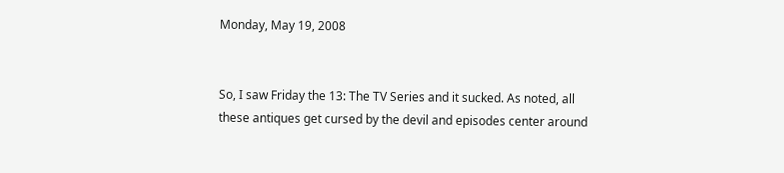Monday, May 19, 2008


So, I saw Friday the 13: The TV Series and it sucked. As noted, all these antiques get cursed by the devil and episodes center around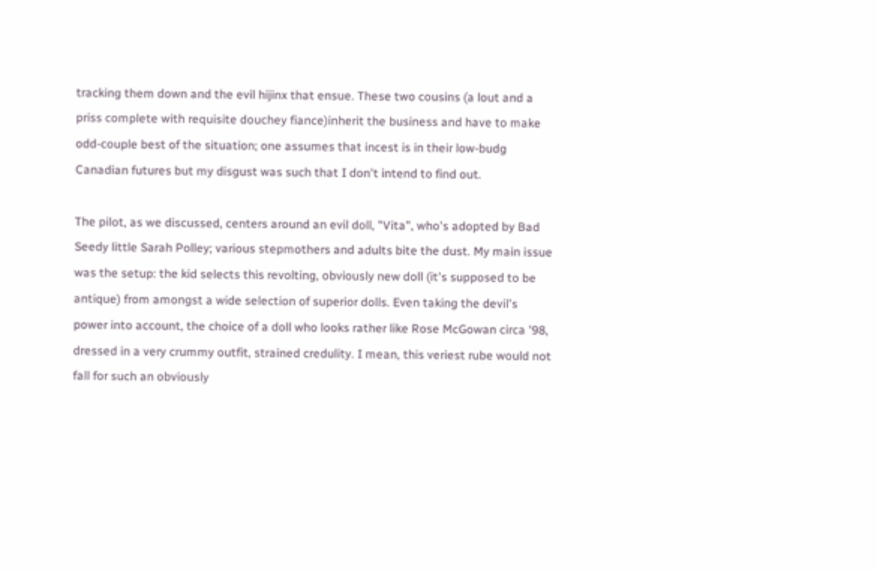tracking them down and the evil hijinx that ensue. These two cousins (a lout and a priss complete with requisite douchey fiance)inherit the business and have to make odd-couple best of the situation; one assumes that incest is in their low-budg Canadian futures but my disgust was such that I don't intend to find out.

The pilot, as we discussed, centers around an evil doll, "Vita", who's adopted by Bad Seedy little Sarah Polley; various stepmothers and adults bite the dust. My main issue was the setup: the kid selects this revolting, obviously new doll (it's supposed to be antique) from amongst a wide selection of superior dolls. Even taking the devil's power into account, the choice of a doll who looks rather like Rose McGowan circa '98, dressed in a very crummy outfit, strained credulity. I mean, this veriest rube would not fall for such an obviously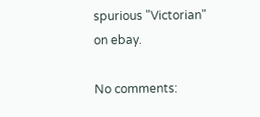spurious "Victorian" on ebay.

No comments: